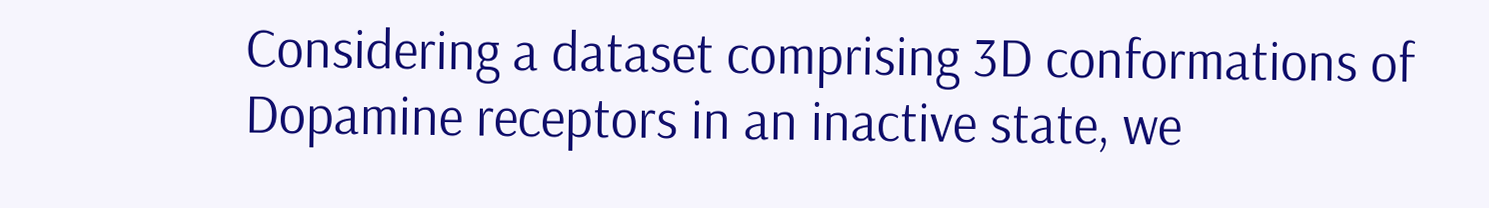Considering a dataset comprising 3D conformations of Dopamine receptors in an inactive state, we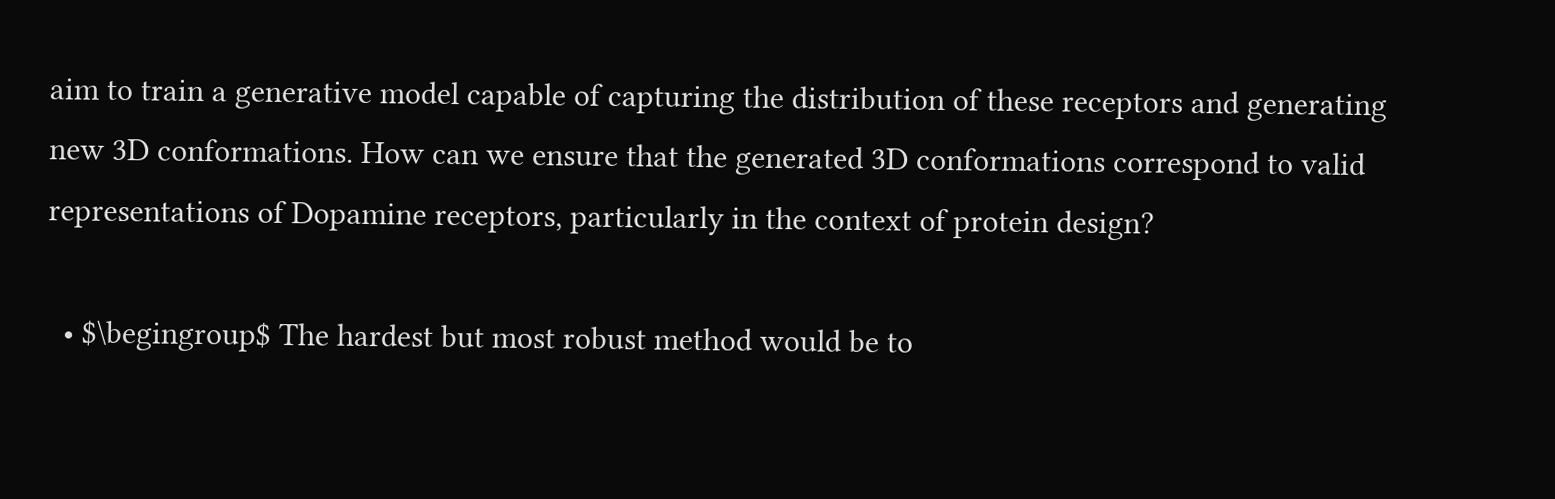aim to train a generative model capable of capturing the distribution of these receptors and generating new 3D conformations. How can we ensure that the generated 3D conformations correspond to valid representations of Dopamine receptors, particularly in the context of protein design?

  • $\begingroup$ The hardest but most robust method would be to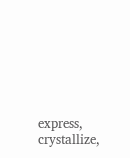express, crystallize,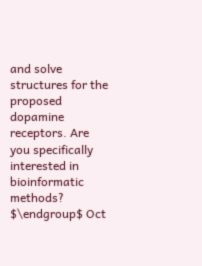and solve structures for the proposed dopamine receptors. Are you specifically interested in bioinformatic methods? $\endgroup$ Oct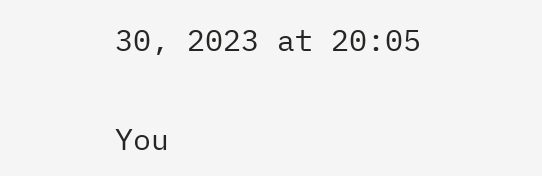30, 2023 at 20:05


You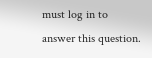must log in to answer this question.